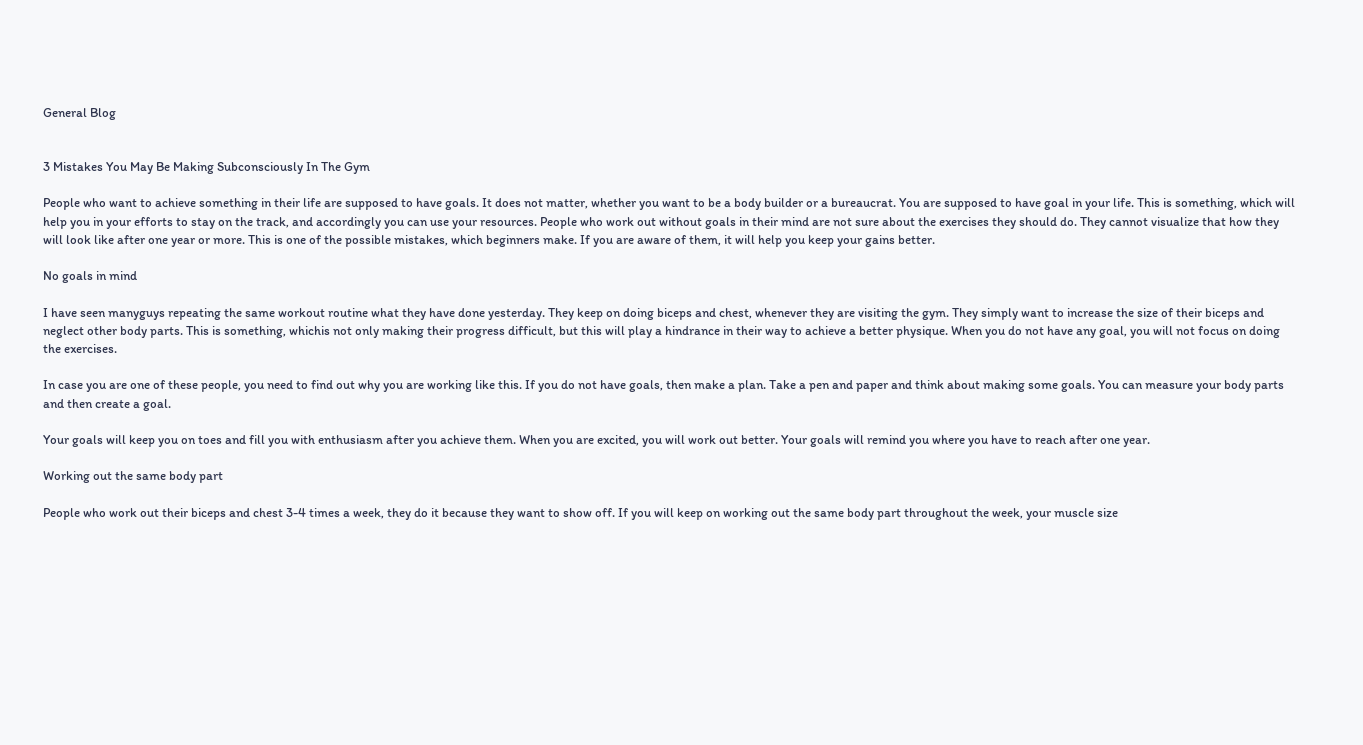General Blog


3 Mistakes You May Be Making Subconsciously In The Gym

People who want to achieve something in their life are supposed to have goals. It does not matter, whether you want to be a body builder or a bureaucrat. You are supposed to have goal in your life. This is something, which will help you in your efforts to stay on the track, and accordingly you can use your resources. People who work out without goals in their mind are not sure about the exercises they should do. They cannot visualize that how they will look like after one year or more. This is one of the possible mistakes, which beginners make. If you are aware of them, it will help you keep your gains better.

No goals in mind

I have seen manyguys repeating the same workout routine what they have done yesterday. They keep on doing biceps and chest, whenever they are visiting the gym. They simply want to increase the size of their biceps and neglect other body parts. This is something, whichis not only making their progress difficult, but this will play a hindrance in their way to achieve a better physique. When you do not have any goal, you will not focus on doing the exercises.

In case you are one of these people, you need to find out why you are working like this. If you do not have goals, then make a plan. Take a pen and paper and think about making some goals. You can measure your body parts and then create a goal.

Your goals will keep you on toes and fill you with enthusiasm after you achieve them. When you are excited, you will work out better. Your goals will remind you where you have to reach after one year.

Working out the same body part

People who work out their biceps and chest 3-4 times a week, they do it because they want to show off. If you will keep on working out the same body part throughout the week, your muscle size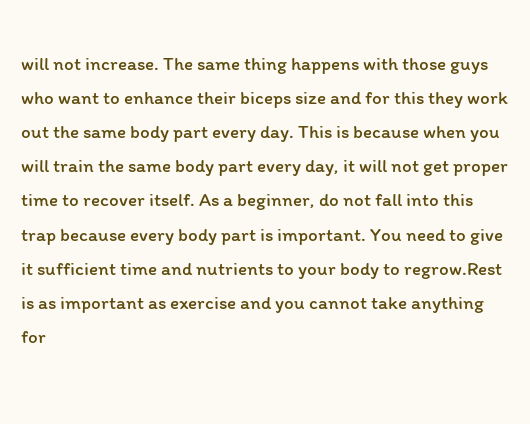will not increase. The same thing happens with those guys who want to enhance their biceps size and for this they work out the same body part every day. This is because when you will train the same body part every day, it will not get proper time to recover itself. As a beginner, do not fall into this trap because every body part is important. You need to give it sufficient time and nutrients to your body to regrow.Rest is as important as exercise and you cannot take anything for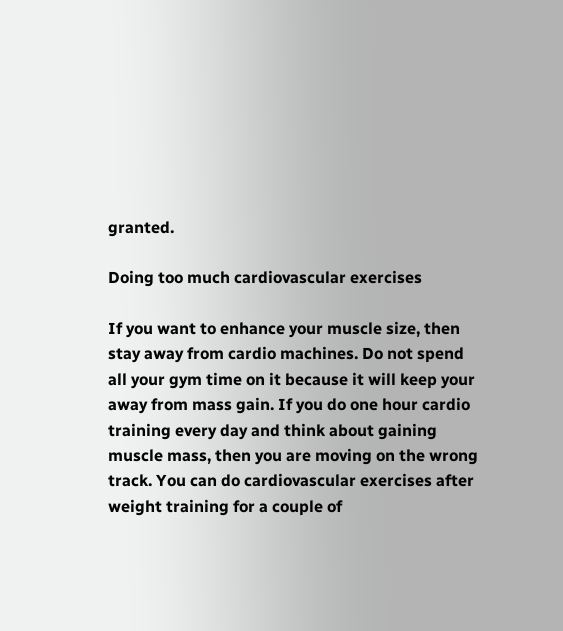granted.

Doing too much cardiovascular exercises

If you want to enhance your muscle size, then stay away from cardio machines. Do not spend all your gym time on it because it will keep your away from mass gain. If you do one hour cardio training every day and think about gaining muscle mass, then you are moving on the wrong track. You can do cardiovascular exercises after weight training for a couple of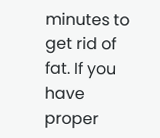minutes to get rid of fat. If you have proper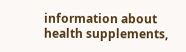information about health supplements,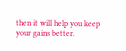then it will help you keep your gains better.